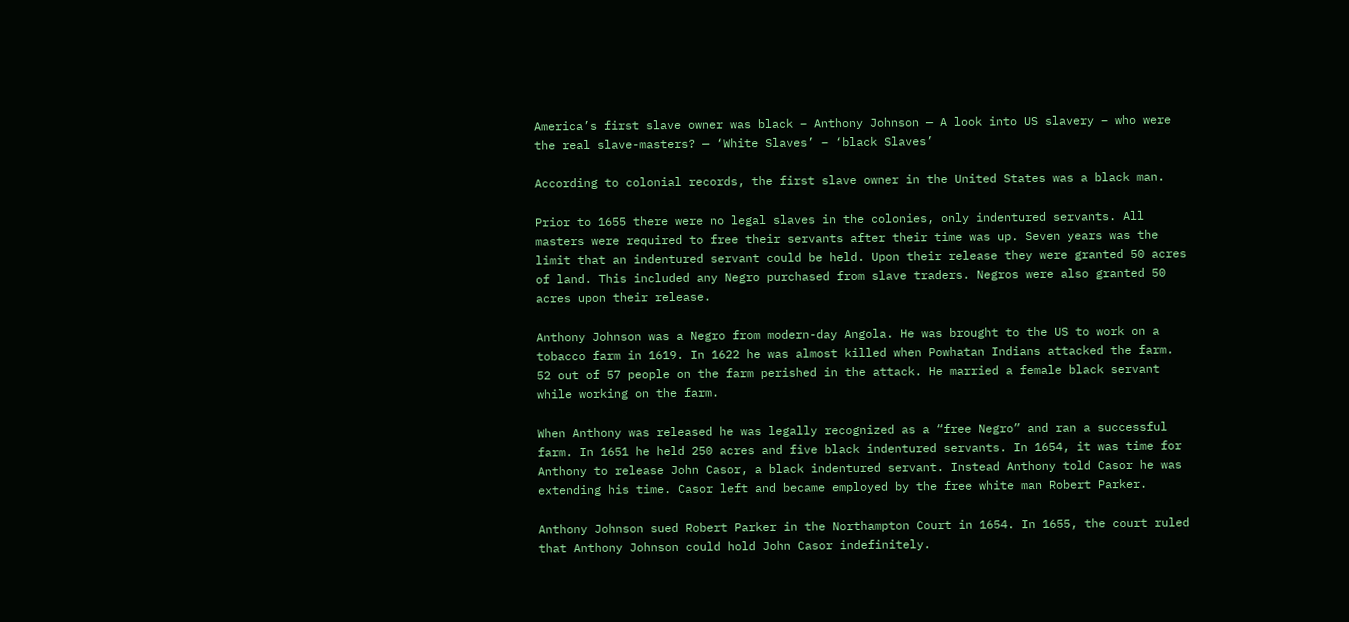America’s first slave owner was black – Anthony Johnson — A look into US slavery – who were the real slave-masters? — ‘White Slaves’ – ‘black Slaves’

According to colonial records, the first slave owner in the United States was a black man.

Prior to 1655 there were no legal slaves in the colonies, only indentured servants. All masters were required to free their servants after their time was up. Seven years was the limit that an indentured servant could be held. Upon their release they were granted 50 acres of land. This included any Negro purchased from slave traders. Negros were also granted 50 acres upon their release.

Anthony Johnson was a Negro from modern-day Angola. He was brought to the US to work on a tobacco farm in 1619. In 1622 he was almost killed when Powhatan Indians attacked the farm. 52 out of 57 people on the farm perished in the attack. He married a female black servant while working on the farm.

When Anthony was released he was legally recognized as a “free Negro” and ran a successful farm. In 1651 he held 250 acres and five black indentured servants. In 1654, it was time for Anthony to release John Casor, a black indentured servant. Instead Anthony told Casor he was extending his time. Casor left and became employed by the free white man Robert Parker.

Anthony Johnson sued Robert Parker in the Northampton Court in 1654. In 1655, the court ruled that Anthony Johnson could hold John Casor indefinitely.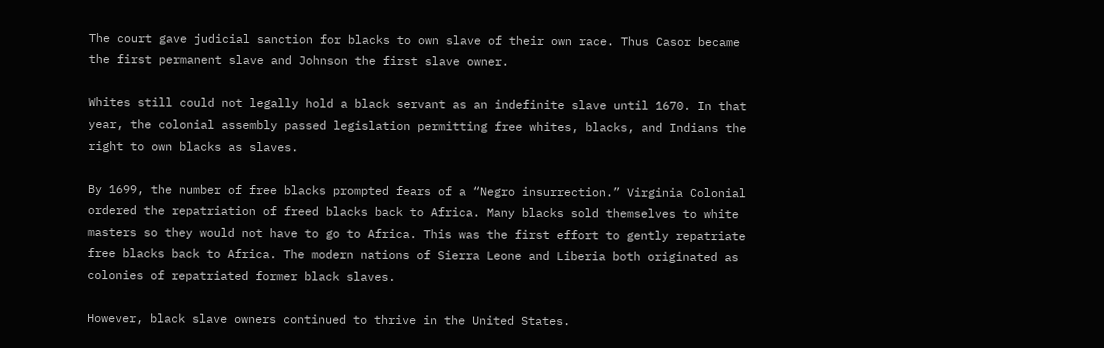The court gave judicial sanction for blacks to own slave of their own race. Thus Casor became the first permanent slave and Johnson the first slave owner.

Whites still could not legally hold a black servant as an indefinite slave until 1670. In that year, the colonial assembly passed legislation permitting free whites, blacks, and Indians the right to own blacks as slaves.

By 1699, the number of free blacks prompted fears of a “Negro insurrection.” Virginia Colonial ordered the repatriation of freed blacks back to Africa. Many blacks sold themselves to white masters so they would not have to go to Africa. This was the first effort to gently repatriate free blacks back to Africa. The modern nations of Sierra Leone and Liberia both originated as colonies of repatriated former black slaves.

However, black slave owners continued to thrive in the United States.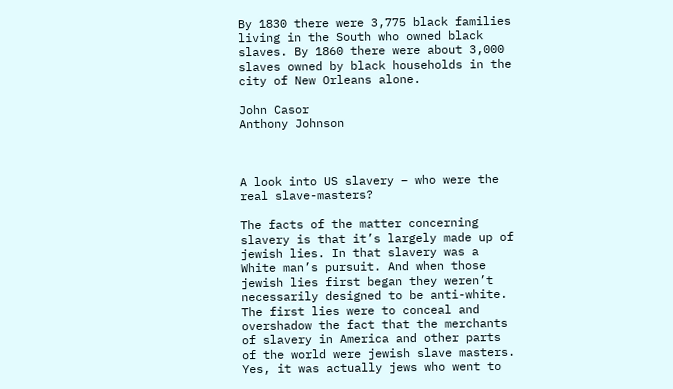By 1830 there were 3,775 black families living in the South who owned black slaves. By 1860 there were about 3,000 slaves owned by black households in the city of New Orleans alone.

John Casor
Anthony Johnson



A look into US slavery – who were the real slave-masters?

The facts of the matter concerning slavery is that it’s largely made up of jewish lies. In that slavery was a White man’s pursuit. And when those jewish lies first began they weren’t necessarily designed to be anti-white. The first lies were to conceal and overshadow the fact that the merchants of slavery in America and other parts of the world were jewish slave masters. Yes, it was actually jews who went to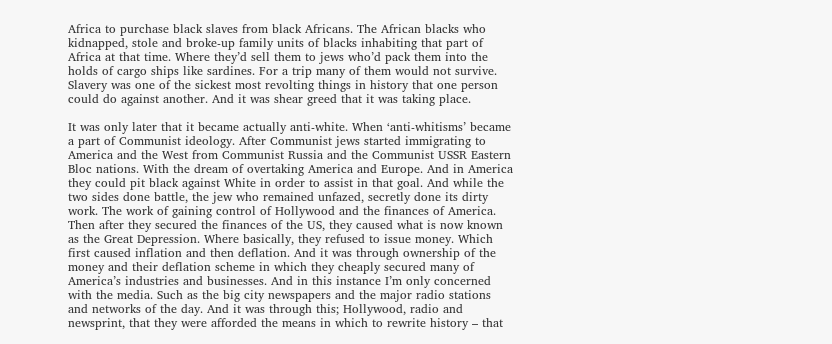Africa to purchase black slaves from black Africans. The African blacks who kidnapped, stole and broke-up family units of blacks inhabiting that part of Africa at that time. Where they’d sell them to jews who’d pack them into the holds of cargo ships like sardines. For a trip many of them would not survive. Slavery was one of the sickest most revolting things in history that one person could do against another. And it was shear greed that it was taking place.

It was only later that it became actually anti-white. When ‘anti-whitisms’ became a part of Communist ideology. After Communist jews started immigrating to America and the West from Communist Russia and the Communist USSR Eastern Bloc nations. With the dream of overtaking America and Europe. And in America they could pit black against White in order to assist in that goal. And while the two sides done battle, the jew who remained unfazed, secretly done its dirty work. The work of gaining control of Hollywood and the finances of America. Then after they secured the finances of the US, they caused what is now known as the Great Depression. Where basically, they refused to issue money. Which first caused inflation and then deflation. And it was through ownership of the money and their deflation scheme in which they cheaply secured many of America’s industries and businesses. And in this instance I’m only concerned with the media. Such as the big city newspapers and the major radio stations and networks of the day. And it was through this; Hollywood, radio and newsprint, that they were afforded the means in which to rewrite history – that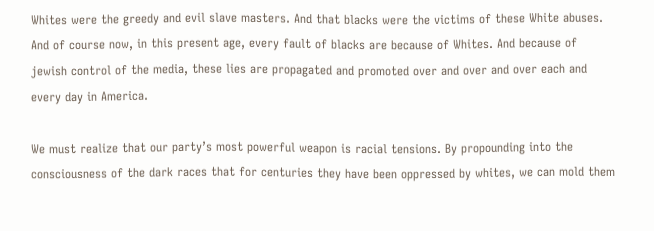Whites were the greedy and evil slave masters. And that blacks were the victims of these White abuses. And of course now, in this present age, every fault of blacks are because of Whites. And because of jewish control of the media, these lies are propagated and promoted over and over and over each and every day in America.

We must realize that our party’s most powerful weapon is racial tensions. By propounding into the consciousness of the dark races that for centuries they have been oppressed by whites, we can mold them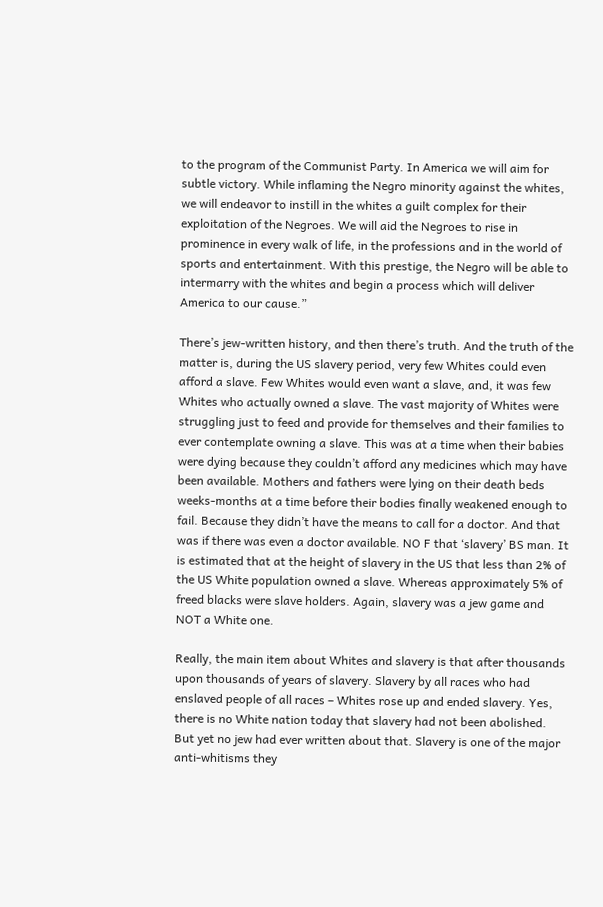to the program of the Communist Party. In America we will aim for subtle victory. While inflaming the Negro minority against the whites, we will endeavor to instill in the whites a guilt complex for their exploitation of the Negroes. We will aid the Negroes to rise in prominence in every walk of life, in the professions and in the world of sports and entertainment. With this prestige, the Negro will be able to intermarry with the whites and begin a process which will deliver America to our cause.”

There’s jew-written history, and then there’s truth. And the truth of the matter is, during the US slavery period, very few Whites could even afford a slave. Few Whites would even want a slave, and, it was few Whites who actually owned a slave. The vast majority of Whites were struggling just to feed and provide for themselves and their families to ever contemplate owning a slave. This was at a time when their babies were dying because they couldn’t afford any medicines which may have been available. Mothers and fathers were lying on their death beds weeks-months at a time before their bodies finally weakened enough to fail. Because they didn’t have the means to call for a doctor. And that was if there was even a doctor available. NO F that ‘slavery’ BS man. It is estimated that at the height of slavery in the US that less than 2% of the US White population owned a slave. Whereas approximately 5% of freed blacks were slave holders. Again, slavery was a jew game and NOT a White one.

Really, the main item about Whites and slavery is that after thousands upon thousands of years of slavery. Slavery by all races who had enslaved people of all races – Whites rose up and ended slavery. Yes, there is no White nation today that slavery had not been abolished. But yet no jew had ever written about that. Slavery is one of the major anti-whitisms they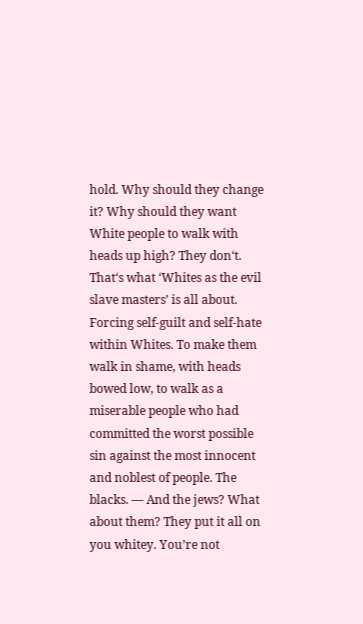hold. Why should they change it? Why should they want White people to walk with heads up high? They don‘t. That‘s what ‘Whites as the evil slave masters’ is all about. Forcing self-guilt and self-hate within Whites. To make them walk in shame, with heads bowed low, to walk as a miserable people who had committed the worst possible sin against the most innocent and noblest of people. The blacks. — And the jews? What about them? They put it all on you whitey. You’re not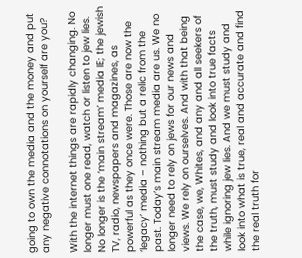going to own the media and the money and put any negative connotations on yourself are you?

With the internet things are rapidly changing. No longer must one read, watch or listen to jew lies. No longer is the ‘main stream’ media IE; the jewish TV, radio, newspapers and magazines, as powerful as they once were. Those are now the ‘legacy’ media – nothing but a relic from the past. Today’s main stream media are us. We no longer need to rely on jews for our news and views. We rely on ourselves. And with that being the case, we, Whites, and any and all seekers of the truth, must study and look into true facts while ignoring jew lies. And we must study and look into what is true, real and accurate and find the real truth for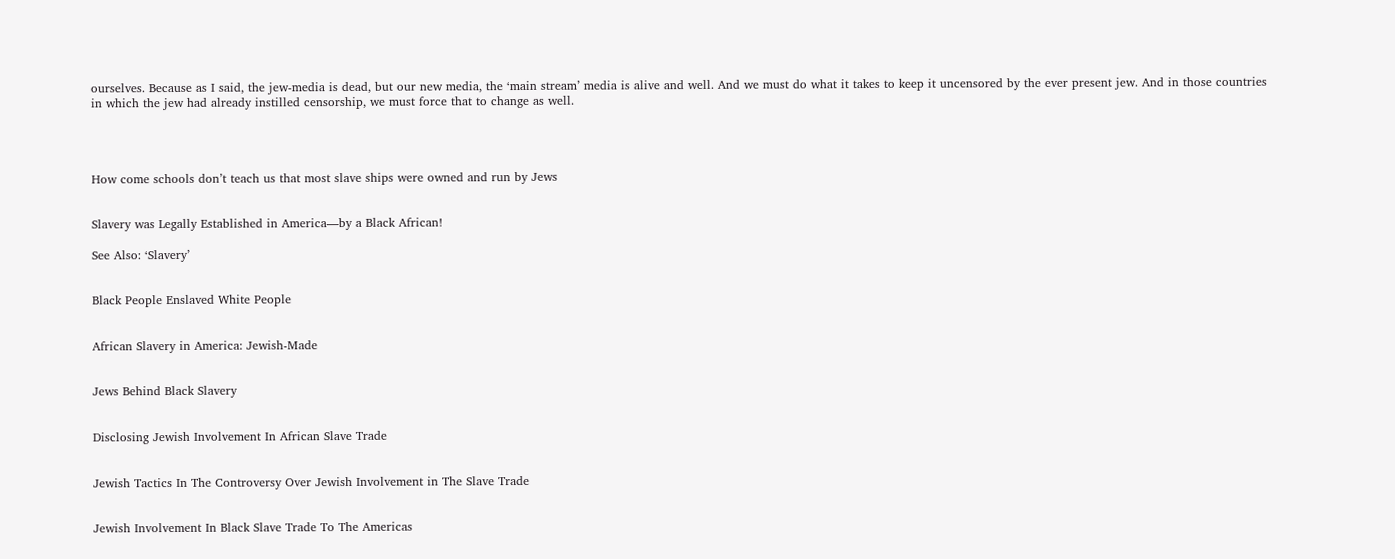ourselves. Because as I said, the jew-media is dead, but our new media, the ‘main stream’ media is alive and well. And we must do what it takes to keep it uncensored by the ever present jew. And in those countries in which the jew had already instilled censorship, we must force that to change as well.




How come schools don’t teach us that most slave ships were owned and run by Jews


Slavery was Legally Established in America—by a Black African!

See Also: ‘Slavery’


Black People Enslaved White People


African Slavery in America: Jewish-Made


Jews Behind Black Slavery


Disclosing Jewish Involvement In African Slave Trade


Jewish Tactics In The Controversy Over Jewish Involvement in The Slave Trade


Jewish Involvement In Black Slave Trade To The Americas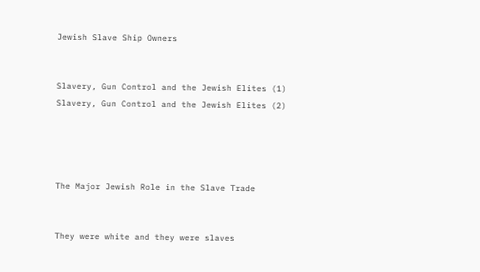Jewish Slave Ship Owners


Slavery, Gun Control and the Jewish Elites (1)
Slavery, Gun Control and the Jewish Elites (2)




The Major Jewish Role in the Slave Trade


They were white and they were slaves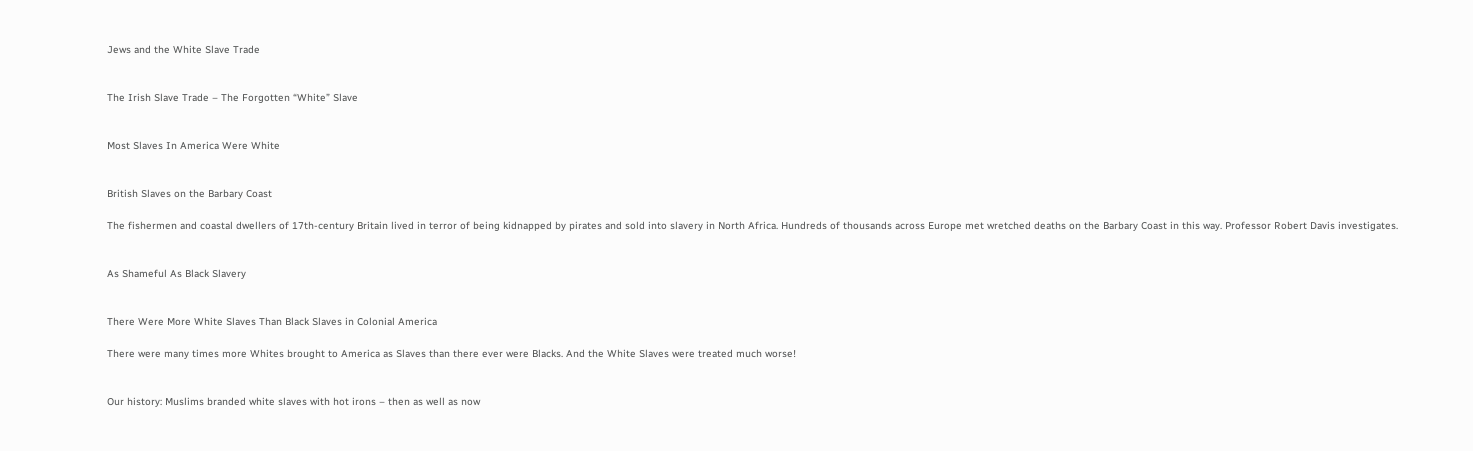Jews and the White Slave Trade


The Irish Slave Trade – The Forgotten “White” Slave


Most Slaves In America Were White


British Slaves on the Barbary Coast

The fishermen and coastal dwellers of 17th-century Britain lived in terror of being kidnapped by pirates and sold into slavery in North Africa. Hundreds of thousands across Europe met wretched deaths on the Barbary Coast in this way. Professor Robert Davis investigates.


As Shameful As Black Slavery


There Were More White Slaves Than Black Slaves in Colonial America

There were many times more Whites brought to America as Slaves than there ever were Blacks. And the White Slaves were treated much worse!


Our history: Muslims branded white slaves with hot irons – then as well as now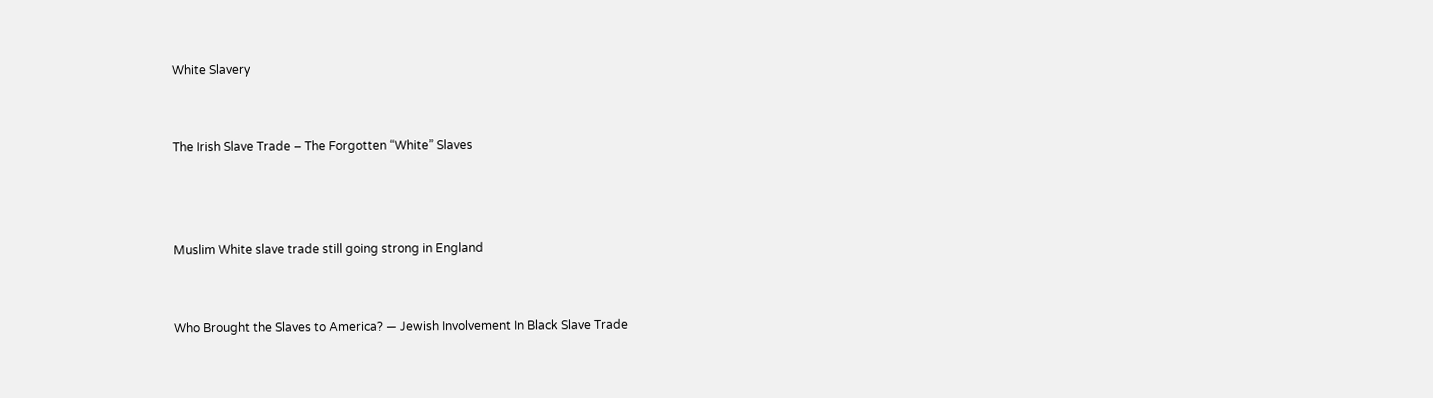White Slavery


The Irish Slave Trade – The Forgotten “White” Slaves



Muslim White slave trade still going strong in England


Who Brought the Slaves to America? — Jewish Involvement In Black Slave Trade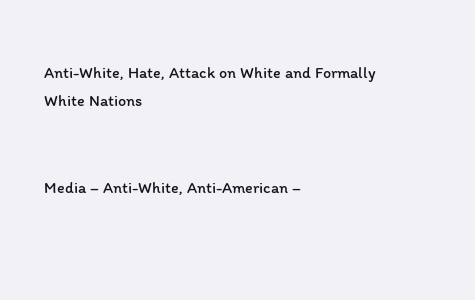Anti-White, Hate, Attack on White and Formally White Nations


Media – Anti-White, Anti-American –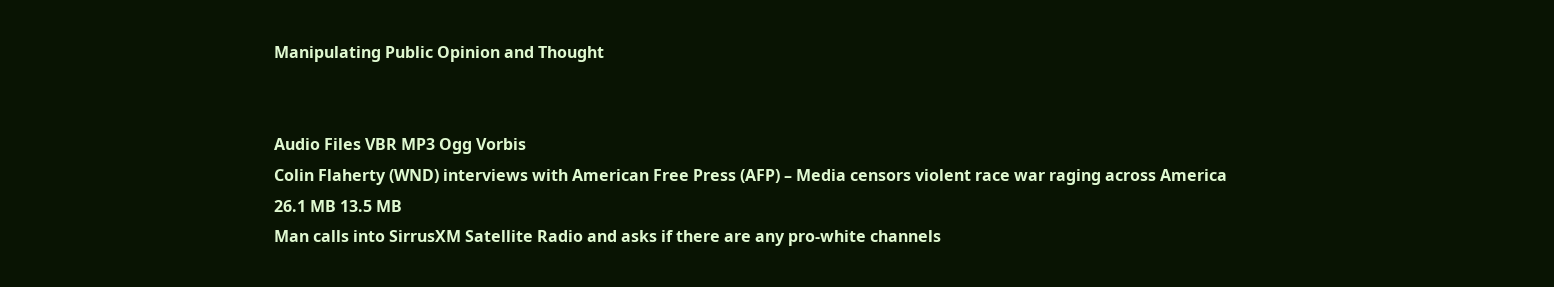Manipulating Public Opinion and Thought


Audio Files VBR MP3 Ogg Vorbis
Colin Flaherty (WND) interviews with American Free Press (AFP) – Media censors violent race war raging across America 26.1 MB 13.5 MB
Man calls into SirrusXM Satellite Radio and asks if there are any pro-white channels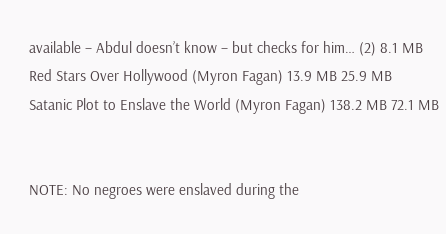available – Abdul doesn’t know – but checks for him… (2) 8.1 MB
Red Stars Over Hollywood (Myron Fagan) 13.9 MB 25.9 MB
Satanic Plot to Enslave the World (Myron Fagan) 138.2 MB 72.1 MB


NOTE: No negroes were enslaved during the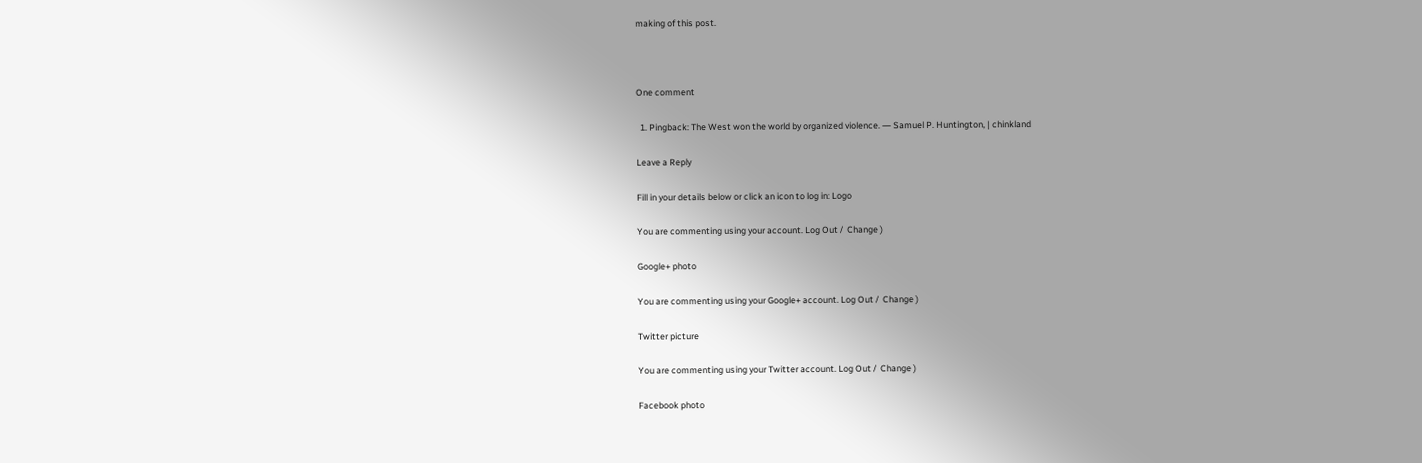making of this post.



One comment

  1. Pingback: The West won the world by organized violence. ― Samuel P. Huntington, | chinkland

Leave a Reply

Fill in your details below or click an icon to log in: Logo

You are commenting using your account. Log Out /  Change )

Google+ photo

You are commenting using your Google+ account. Log Out /  Change )

Twitter picture

You are commenting using your Twitter account. Log Out /  Change )

Facebook photo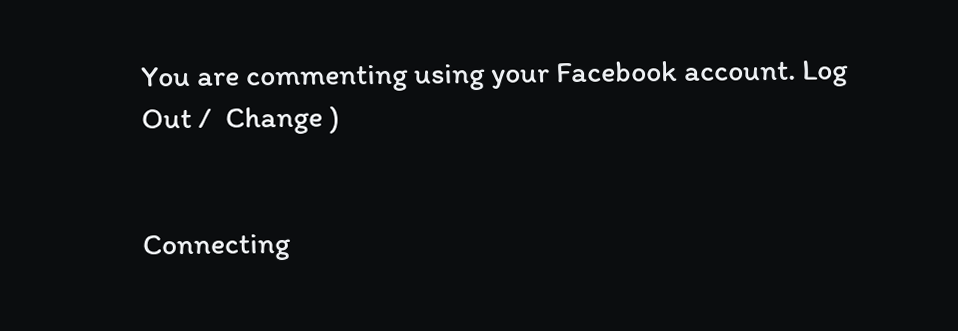You are commenting using your Facebook account. Log Out /  Change )


Connecting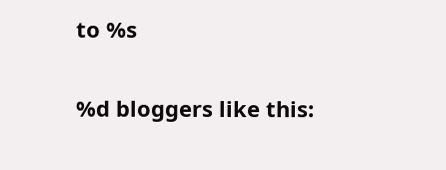to %s

%d bloggers like this: